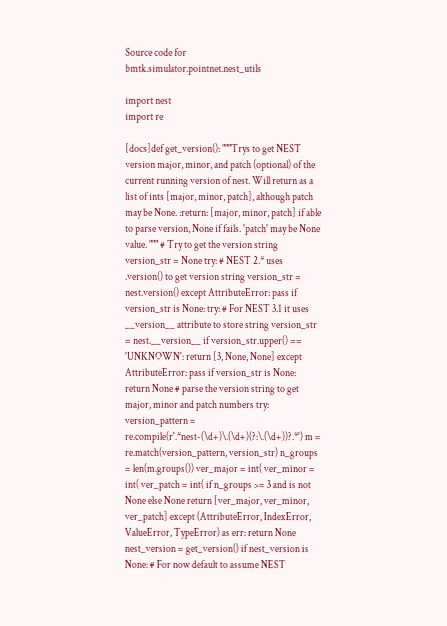Source code for bmtk.simulator.pointnet.nest_utils

import nest
import re

[docs]def get_version(): """Trys to get NEST version major, minor, and patch (optional) of the current running version of nest. Will return as a list of ints [major, minor, patch], although patch may be None. :return: [major, minor, patch] if able to parse version, None if fails. 'patch' may be None value. """ # Try to get the version string version_str = None try: # NEST 2.* uses .version() to get version string version_str = nest.version() except AttributeError: pass if version_str is None: try: # For NEST 3.1 it uses __version__ attribute to store string version_str = nest.__version__ if version_str.upper() == 'UNKNOWN': return [3, None, None] except AttributeError: pass if version_str is None: return None # parse the version string to get major, minor and patch numbers try: version_pattern = re.compile(r'.*nest-(\d+)\.(\d+)(?:\.(\d+))?.*') m = re.match(version_pattern, version_str) n_groups = len(m.groups()) ver_major = int( ver_minor = int( ver_patch = int( if n_groups >= 3 and is not None else None return [ver_major, ver_minor, ver_patch] except (AttributeError, IndexError, ValueError, TypeError) as err: return None
nest_version = get_version() if nest_version is None: # For now default to assume NEST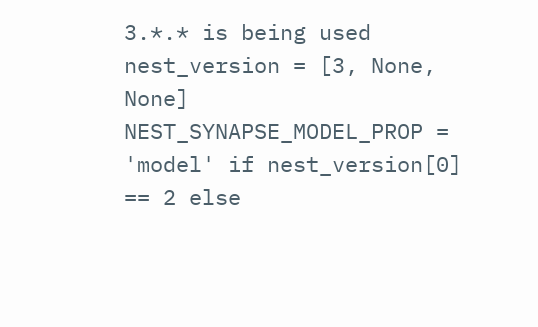3.*.* is being used nest_version = [3, None, None] NEST_SYNAPSE_MODEL_PROP = 'model' if nest_version[0] == 2 else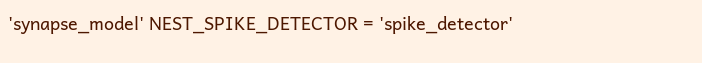'synapse_model' NEST_SPIKE_DETECTOR = 'spike_detector'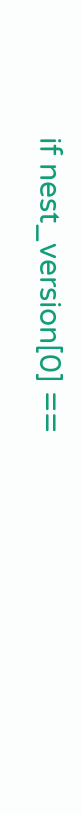if nest_version[0] ==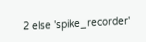2 else 'spike_recorder'